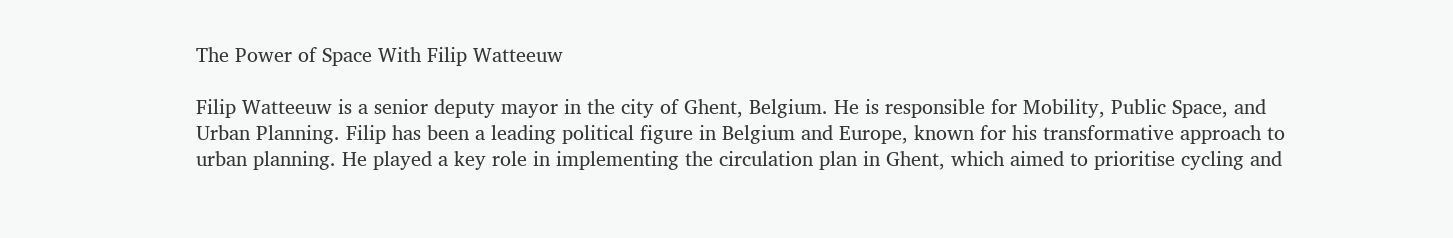The Power of Space With Filip Watteeuw

Filip Watteeuw is a senior deputy mayor in the city of Ghent, Belgium. He is responsible for Mobility, Public Space, and Urban Planning. Filip has been a leading political figure in Belgium and Europe, known for his transformative approach to urban planning. He played a key role in implementing the circulation plan in Ghent, which aimed to prioritise cycling and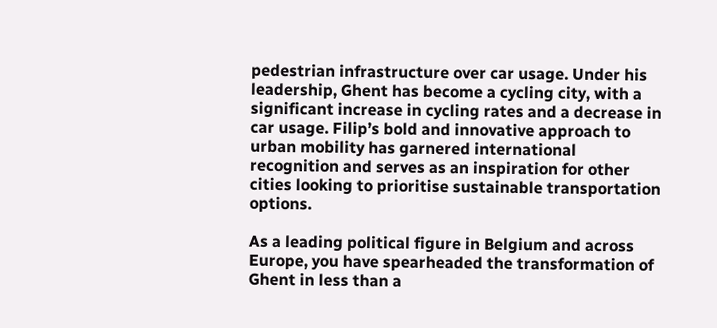pedestrian infrastructure over car usage. Under his leadership, Ghent has become a cycling city, with a significant increase in cycling rates and a decrease in car usage. Filip’s bold and innovative approach to urban mobility has garnered international recognition and serves as an inspiration for other cities looking to prioritise sustainable transportation options.

As a leading political figure in Belgium and across Europe, you have spearheaded the transformation of Ghent in less than a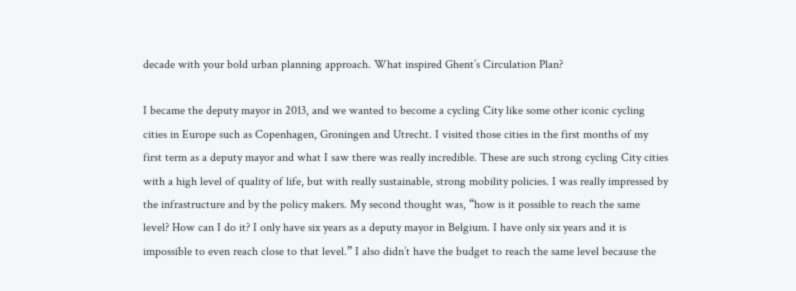decade with your bold urban planning approach. What inspired Ghent’s Circulation Plan?

I became the deputy mayor in 2013, and we wanted to become a cycling City like some other iconic cycling cities in Europe such as Copenhagen, Groningen and Utrecht. I visited those cities in the first months of my first term as a deputy mayor and what I saw there was really incredible. These are such strong cycling City cities with a high level of quality of life, but with really sustainable, strong mobility policies. I was really impressed by the infrastructure and by the policy makers. My second thought was, “how is it possible to reach the same level? How can I do it? I only have six years as a deputy mayor in Belgium. I have only six years and it is impossible to even reach close to that level.” I also didn’t have the budget to reach the same level because the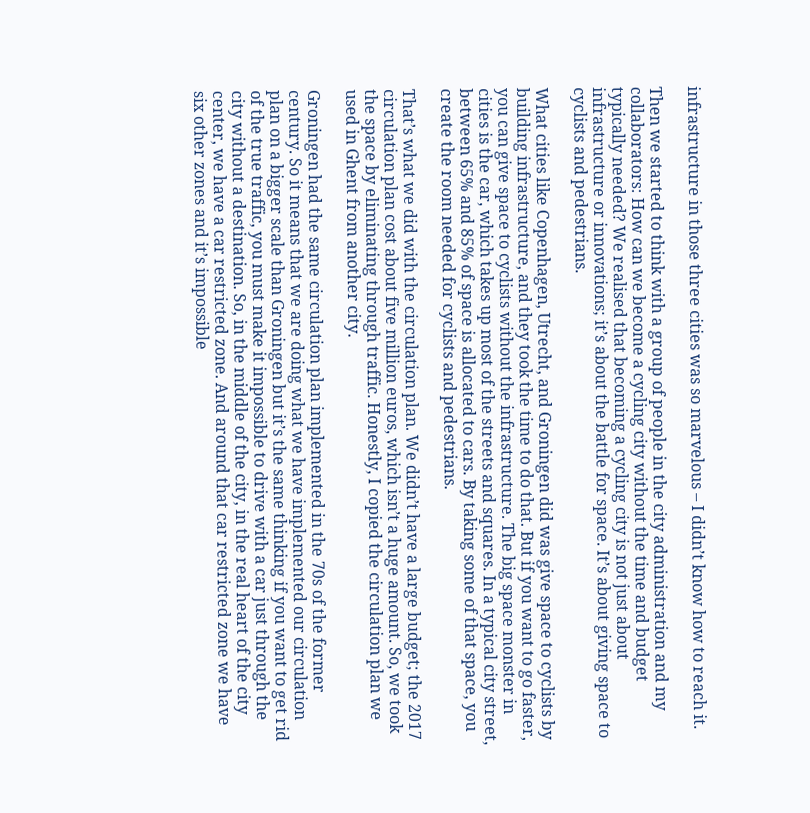infrastructure in those three cities was so marvelous – I didn’t know how to reach it.

Then we started to think with a group of people in the city administration and my collaborators: How can we become a cycling city without the time and budget typically needed? We realised that becoming a cycling city is not just about infrastructure or innovations; it’s about the battle for space. It’s about giving space to cyclists and pedestrians.

What cities like Copenhagen, Utrecht, and Groningen did was give space to cyclists by building infrastructure, and they took the time to do that. But if you want to go faster, you can give space to cyclists without the infrastructure. The big space monster in cities is the car, which takes up most of the streets and squares. In a typical city street, between 65% and 85% of space is allocated to cars. By taking some of that space, you create the room needed for cyclists and pedestrians.

That’s what we did with the circulation plan. We didn’t have a large budget; the 2017 circulation plan cost about five million euros, which isn’t a huge amount. So, we took the space by eliminating through traffic. Honestly, I copied the circulation plan we used in Ghent from another city.

Groningen had the same circulation plan implemented in the 70s of the former century. So it means that we are doing what we have implemented our circulation plan on a bigger scale than Groningen but it’s the same thinking if you want to get rid of the true traffic, you must make it impossible to drive with a car just through the city without a destination. So, in the middle of the city, in the real heart of the city center, we have a car restricted zone. And around that car restricted zone we have six other zones and it’s impossible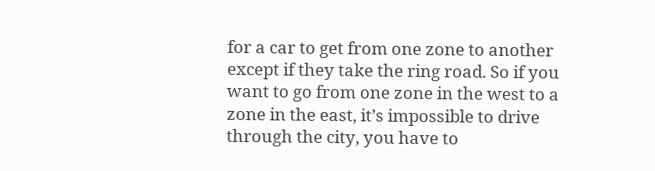for a car to get from one zone to another except if they take the ring road. So if you want to go from one zone in the west to a zone in the east, it’s impossible to drive through the city, you have to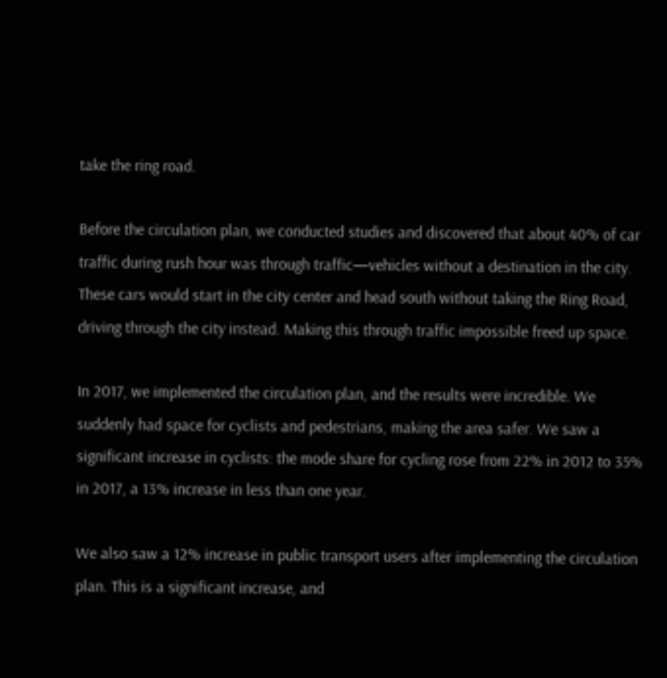take the ring road.

Before the circulation plan, we conducted studies and discovered that about 40% of car traffic during rush hour was through traffic—vehicles without a destination in the city. These cars would start in the city center and head south without taking the Ring Road, driving through the city instead. Making this through traffic impossible freed up space.

In 2017, we implemented the circulation plan, and the results were incredible. We suddenly had space for cyclists and pedestrians, making the area safer. We saw a significant increase in cyclists: the mode share for cycling rose from 22% in 2012 to 35% in 2017, a 13% increase in less than one year.

We also saw a 12% increase in public transport users after implementing the circulation plan. This is a significant increase, and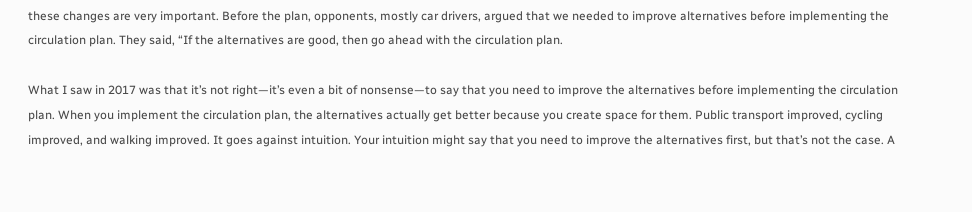these changes are very important. Before the plan, opponents, mostly car drivers, argued that we needed to improve alternatives before implementing the circulation plan. They said, “If the alternatives are good, then go ahead with the circulation plan.

What I saw in 2017 was that it’s not right—it’s even a bit of nonsense—to say that you need to improve the alternatives before implementing the circulation plan. When you implement the circulation plan, the alternatives actually get better because you create space for them. Public transport improved, cycling improved, and walking improved. It goes against intuition. Your intuition might say that you need to improve the alternatives first, but that’s not the case. A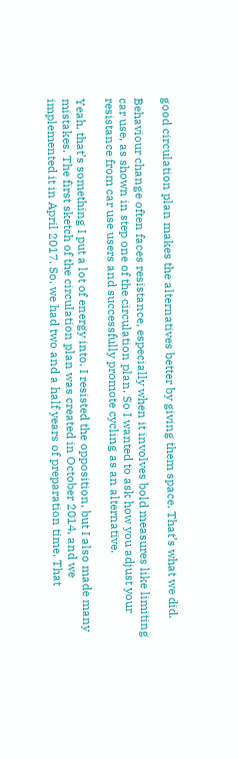good circulation plan makes the alternatives better by giving them space. That’s what we did.

Behaviour change often faces resistance, especially when it involves bold measures like limiting car use, as shown in step one of the circulation plan. So I wanted to ask how you adjust your resistance from car use users and successfully promote cycling as an alternative.

Yeah, that’s something I put a lot of energy into. I resisted the opposition, but I also made many mistakes. The first sketch of the circulation plan was created in October 2014, and we implemented it in April 2017. So, we had two and a half years of preparation time. That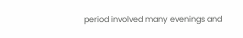period involved many evenings and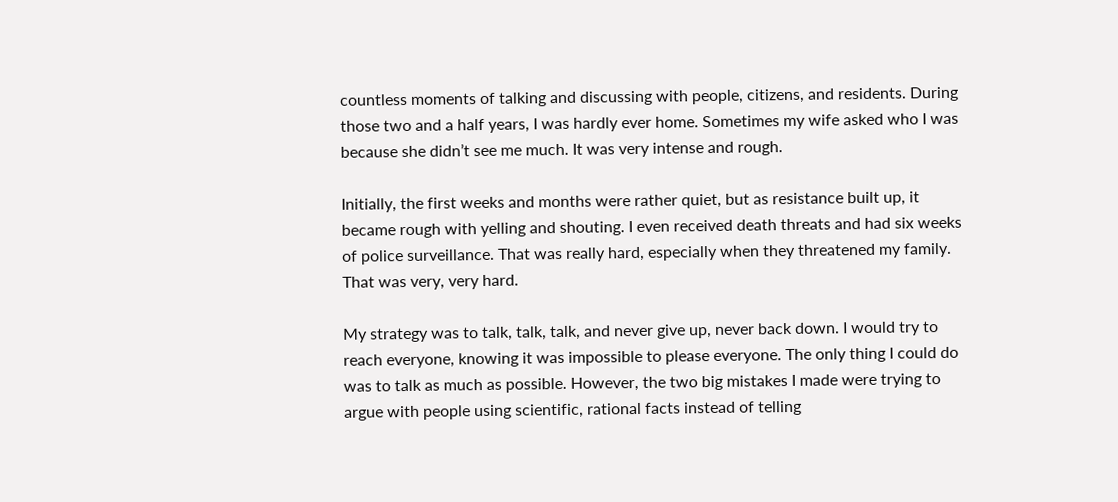countless moments of talking and discussing with people, citizens, and residents. During those two and a half years, I was hardly ever home. Sometimes my wife asked who I was because she didn’t see me much. It was very intense and rough.

Initially, the first weeks and months were rather quiet, but as resistance built up, it became rough with yelling and shouting. I even received death threats and had six weeks of police surveillance. That was really hard, especially when they threatened my family. That was very, very hard.

My strategy was to talk, talk, talk, and never give up, never back down. I would try to reach everyone, knowing it was impossible to please everyone. The only thing I could do was to talk as much as possible. However, the two big mistakes I made were trying to argue with people using scientific, rational facts instead of telling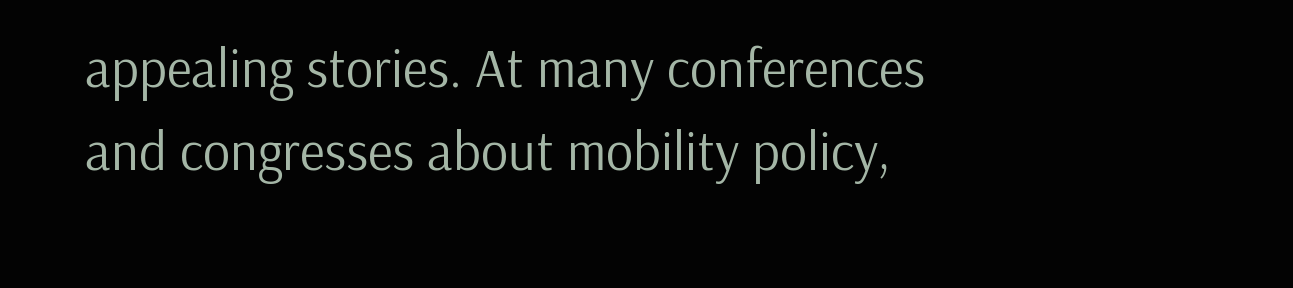appealing stories. At many conferences and congresses about mobility policy,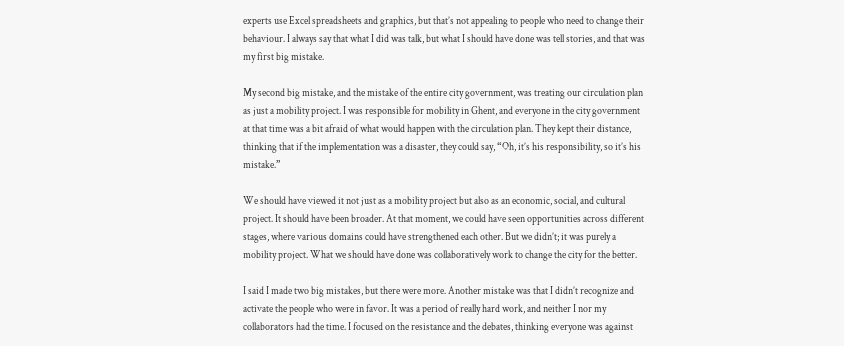experts use Excel spreadsheets and graphics, but that’s not appealing to people who need to change their behaviour. I always say that what I did was talk, but what I should have done was tell stories, and that was my first big mistake.

My second big mistake, and the mistake of the entire city government, was treating our circulation plan as just a mobility project. I was responsible for mobility in Ghent, and everyone in the city government at that time was a bit afraid of what would happen with the circulation plan. They kept their distance, thinking that if the implementation was a disaster, they could say, “Oh, it’s his responsibility, so it’s his mistake.”

We should have viewed it not just as a mobility project but also as an economic, social, and cultural project. It should have been broader. At that moment, we could have seen opportunities across different stages, where various domains could have strengthened each other. But we didn’t; it was purely a mobility project. What we should have done was collaboratively work to change the city for the better.

I said I made two big mistakes, but there were more. Another mistake was that I didn’t recognize and activate the people who were in favor. It was a period of really hard work, and neither I nor my collaborators had the time. I focused on the resistance and the debates, thinking everyone was against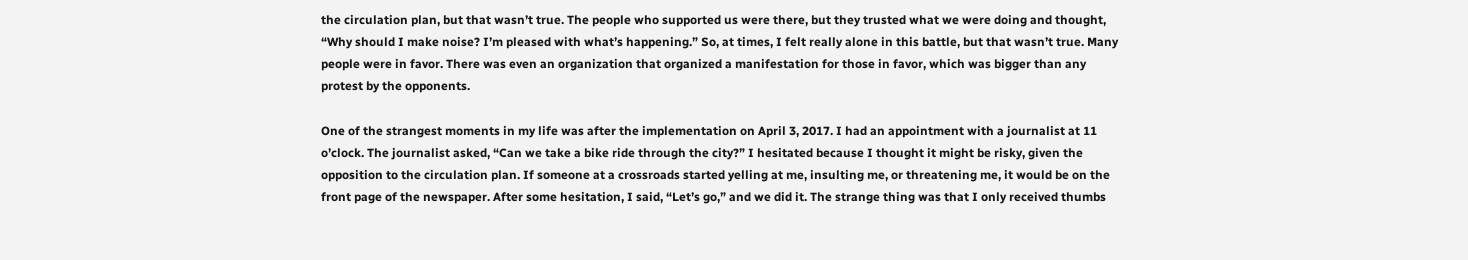the circulation plan, but that wasn’t true. The people who supported us were there, but they trusted what we were doing and thought, “Why should I make noise? I’m pleased with what’s happening.” So, at times, I felt really alone in this battle, but that wasn’t true. Many people were in favor. There was even an organization that organized a manifestation for those in favor, which was bigger than any protest by the opponents.

One of the strangest moments in my life was after the implementation on April 3, 2017. I had an appointment with a journalist at 11 o’clock. The journalist asked, “Can we take a bike ride through the city?” I hesitated because I thought it might be risky, given the opposition to the circulation plan. If someone at a crossroads started yelling at me, insulting me, or threatening me, it would be on the front page of the newspaper. After some hesitation, I said, “Let’s go,” and we did it. The strange thing was that I only received thumbs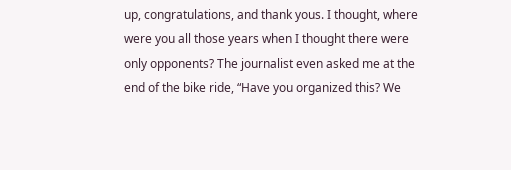up, congratulations, and thank yous. I thought, where were you all those years when I thought there were only opponents? The journalist even asked me at the end of the bike ride, “Have you organized this? We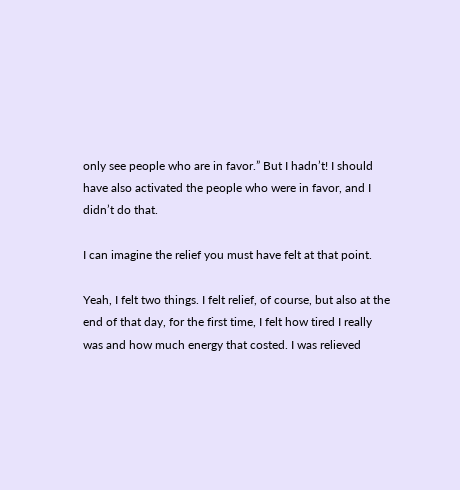only see people who are in favor.” But I hadn’t! I should have also activated the people who were in favor, and I didn’t do that.

I can imagine the relief you must have felt at that point.

Yeah, I felt two things. I felt relief, of course, but also at the end of that day, for the first time, I felt how tired I really was and how much energy that costed. I was relieved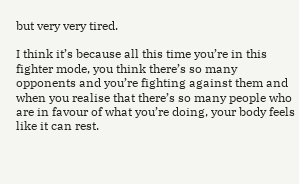but very very tired.

I think it’s because all this time you’re in this fighter mode, you think there’s so many opponents and you’re fighting against them and when you realise that there’s so many people who are in favour of what you’re doing, your body feels like it can rest.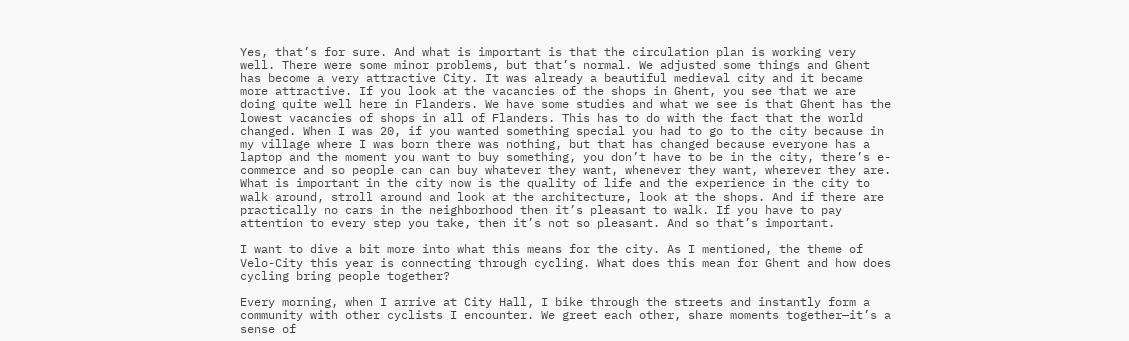Yes, that’s for sure. And what is important is that the circulation plan is working very well. There were some minor problems, but that’s normal. We adjusted some things and Ghent has become a very attractive City. It was already a beautiful medieval city and it became more attractive. If you look at the vacancies of the shops in Ghent, you see that we are doing quite well here in Flanders. We have some studies and what we see is that Ghent has the lowest vacancies of shops in all of Flanders. This has to do with the fact that the world changed. When I was 20, if you wanted something special you had to go to the city because in my village where I was born there was nothing, but that has changed because everyone has a laptop and the moment you want to buy something, you don’t have to be in the city, there’s e-commerce and so people can can buy whatever they want, whenever they want, wherever they are. What is important in the city now is the quality of life and the experience in the city to walk around, stroll around and look at the architecture, look at the shops. And if there are practically no cars in the neighborhood then it’s pleasant to walk. If you have to pay attention to every step you take, then it’s not so pleasant. And so that’s important.

I want to dive a bit more into what this means for the city. As I mentioned, the theme of Velo-City this year is connecting through cycling. What does this mean for Ghent and how does cycling bring people together?

Every morning, when I arrive at City Hall, I bike through the streets and instantly form a community with other cyclists I encounter. We greet each other, share moments together—it’s a sense of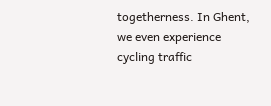togetherness. In Ghent, we even experience cycling traffic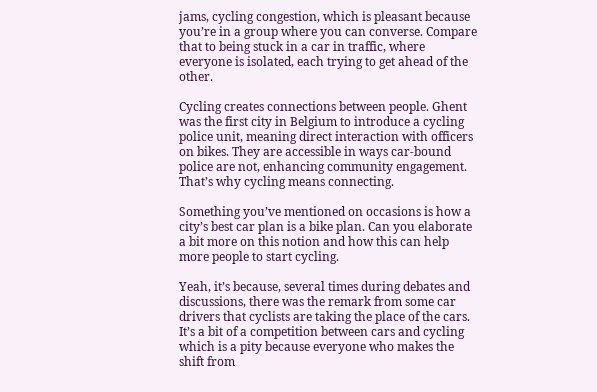jams, cycling congestion, which is pleasant because you’re in a group where you can converse. Compare that to being stuck in a car in traffic, where everyone is isolated, each trying to get ahead of the other.

Cycling creates connections between people. Ghent was the first city in Belgium to introduce a cycling police unit, meaning direct interaction with officers on bikes. They are accessible in ways car-bound police are not, enhancing community engagement. That’s why cycling means connecting.

Something you’ve mentioned on occasions is how a city’s best car plan is a bike plan. Can you elaborate a bit more on this notion and how this can help more people to start cycling.

Yeah, it’s because, several times during debates and discussions, there was the remark from some car drivers that cyclists are taking the place of the cars. It’s a bit of a competition between cars and cycling which is a pity because everyone who makes the shift from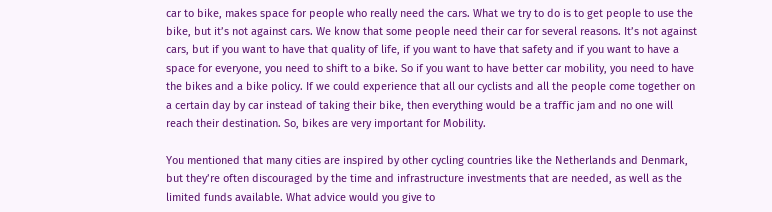car to bike, makes space for people who really need the cars. What we try to do is to get people to use the bike, but it’s not against cars. We know that some people need their car for several reasons. It’s not against cars, but if you want to have that quality of life, if you want to have that safety and if you want to have a space for everyone, you need to shift to a bike. So if you want to have better car mobility, you need to have the bikes and a bike policy. If we could experience that all our cyclists and all the people come together on a certain day by car instead of taking their bike, then everything would be a traffic jam and no one will reach their destination. So, bikes are very important for Mobility.

You mentioned that many cities are inspired by other cycling countries like the Netherlands and Denmark, but they’re often discouraged by the time and infrastructure investments that are needed, as well as the limited funds available. What advice would you give to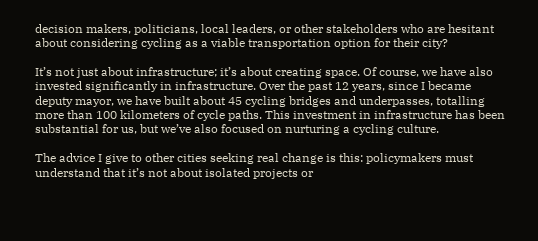decision makers, politicians, local leaders, or other stakeholders who are hesitant about considering cycling as a viable transportation option for their city?

It’s not just about infrastructure; it’s about creating space. Of course, we have also invested significantly in infrastructure. Over the past 12 years, since I became deputy mayor, we have built about 45 cycling bridges and underpasses, totalling more than 100 kilometers of cycle paths. This investment in infrastructure has been substantial for us, but we’ve also focused on nurturing a cycling culture.

The advice I give to other cities seeking real change is this: policymakers must understand that it’s not about isolated projects or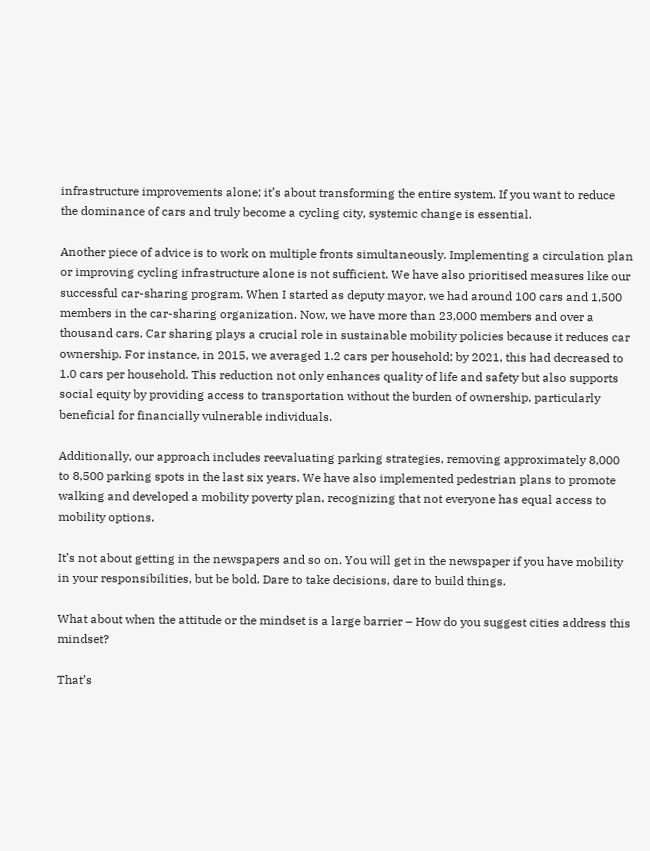infrastructure improvements alone; it’s about transforming the entire system. If you want to reduce the dominance of cars and truly become a cycling city, systemic change is essential.

Another piece of advice is to work on multiple fronts simultaneously. Implementing a circulation plan or improving cycling infrastructure alone is not sufficient. We have also prioritised measures like our successful car-sharing program. When I started as deputy mayor, we had around 100 cars and 1,500 members in the car-sharing organization. Now, we have more than 23,000 members and over a thousand cars. Car sharing plays a crucial role in sustainable mobility policies because it reduces car ownership. For instance, in 2015, we averaged 1.2 cars per household; by 2021, this had decreased to 1.0 cars per household. This reduction not only enhances quality of life and safety but also supports social equity by providing access to transportation without the burden of ownership, particularly beneficial for financially vulnerable individuals.

Additionally, our approach includes reevaluating parking strategies, removing approximately 8,000 to 8,500 parking spots in the last six years. We have also implemented pedestrian plans to promote walking and developed a mobility poverty plan, recognizing that not everyone has equal access to mobility options.

It’s not about getting in the newspapers and so on. You will get in the newspaper if you have mobility in your responsibilities, but be bold. Dare to take decisions, dare to build things.

What about when the attitude or the mindset is a large barrier – How do you suggest cities address this mindset?

That’s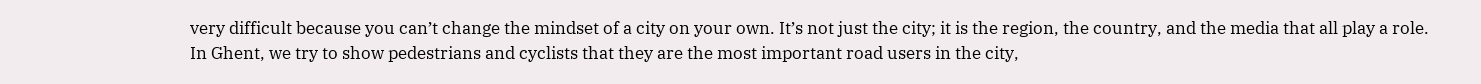very difficult because you can’t change the mindset of a city on your own. It’s not just the city; it is the region, the country, and the media that all play a role. In Ghent, we try to show pedestrians and cyclists that they are the most important road users in the city,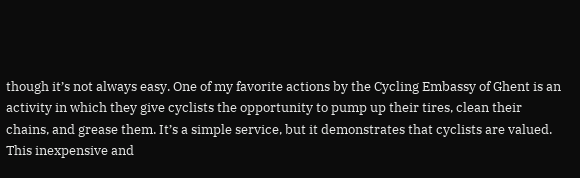though it’s not always easy. One of my favorite actions by the Cycling Embassy of Ghent is an activity in which they give cyclists the opportunity to pump up their tires, clean their chains, and grease them. It’s a simple service, but it demonstrates that cyclists are valued. This inexpensive and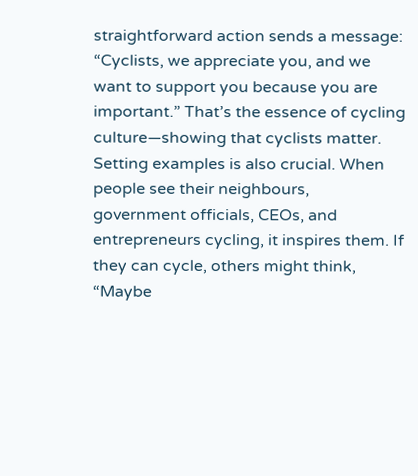straightforward action sends a message: “Cyclists, we appreciate you, and we want to support you because you are important.” That’s the essence of cycling culture—showing that cyclists matter. Setting examples is also crucial. When people see their neighbours, government officials, CEOs, and entrepreneurs cycling, it inspires them. If they can cycle, others might think, “Maybe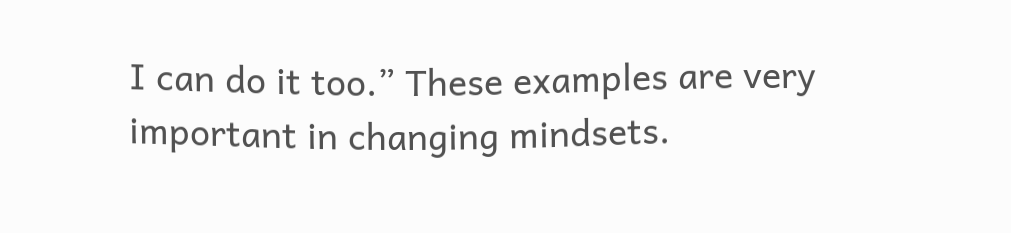I can do it too.” These examples are very important in changing mindsets.